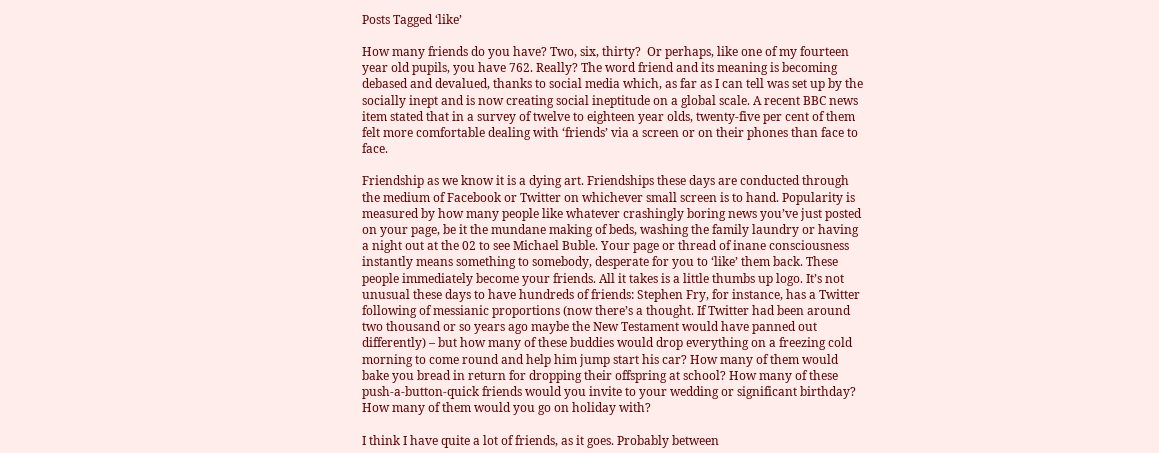Posts Tagged ‘like’

How many friends do you have? Two, six, thirty?  Or perhaps, like one of my fourteen year old pupils, you have 762. Really? The word friend and its meaning is becoming debased and devalued, thanks to social media which, as far as I can tell was set up by the socially inept and is now creating social ineptitude on a global scale. A recent BBC news item stated that in a survey of twelve to eighteen year olds, twenty-five per cent of them felt more comfortable dealing with ‘friends’ via a screen or on their phones than face to face.

Friendship as we know it is a dying art. Friendships these days are conducted through the medium of Facebook or Twitter on whichever small screen is to hand. Popularity is measured by how many people like whatever crashingly boring news you’ve just posted on your page, be it the mundane making of beds, washing the family laundry or having a night out at the 02 to see Michael Buble. Your page or thread of inane consciousness instantly means something to somebody, desperate for you to ‘like’ them back. These people immediately become your friends. All it takes is a little thumbs up logo. It’s not unusual these days to have hundreds of friends: Stephen Fry, for instance, has a Twitter following of messianic proportions (now there’s a thought. If Twitter had been around two thousand or so years ago maybe the New Testament would have panned out differently) – but how many of these buddies would drop everything on a freezing cold morning to come round and help him jump start his car? How many of them would bake you bread in return for dropping their offspring at school? How many of these push-a-button-quick friends would you invite to your wedding or significant birthday? How many of them would you go on holiday with?

I think I have quite a lot of friends, as it goes. Probably between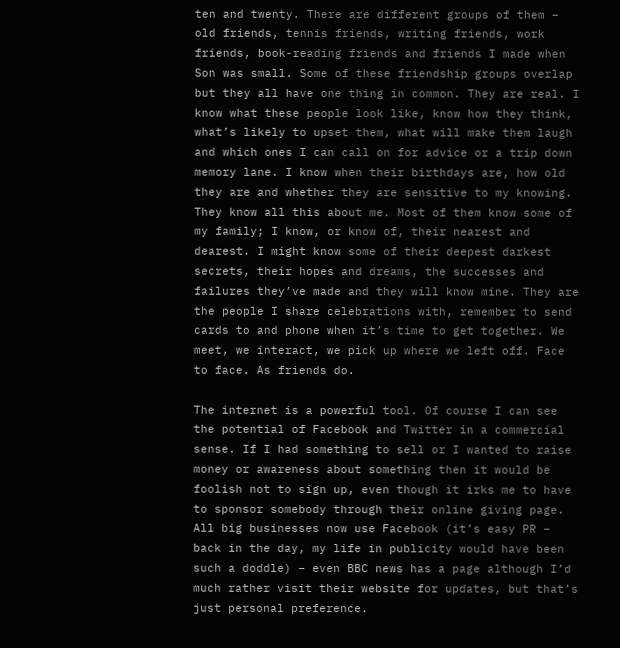ten and twenty. There are different groups of them – old friends, tennis friends, writing friends, work friends, book-reading friends and friends I made when Son was small. Some of these friendship groups overlap but they all have one thing in common. They are real. I know what these people look like, know how they think, what’s likely to upset them, what will make them laugh and which ones I can call on for advice or a trip down memory lane. I know when their birthdays are, how old they are and whether they are sensitive to my knowing. They know all this about me. Most of them know some of my family; I know, or know of, their nearest and dearest. I might know some of their deepest darkest secrets, their hopes and dreams, the successes and failures they’ve made and they will know mine. They are the people I share celebrations with, remember to send cards to and phone when it’s time to get together. We meet, we interact, we pick up where we left off. Face to face. As friends do.

The internet is a powerful tool. Of course I can see the potential of Facebook and Twitter in a commercial sense. If I had something to sell or I wanted to raise money or awareness about something then it would be foolish not to sign up, even though it irks me to have to sponsor somebody through their online giving page. All big businesses now use Facebook (it’s easy PR – back in the day, my life in publicity would have been such a doddle) – even BBC news has a page although I’d much rather visit their website for updates, but that’s just personal preference.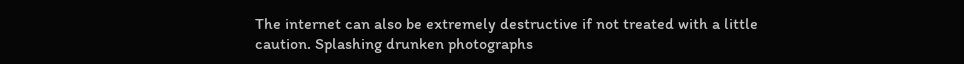The internet can also be extremely destructive if not treated with a little caution. Splashing drunken photographs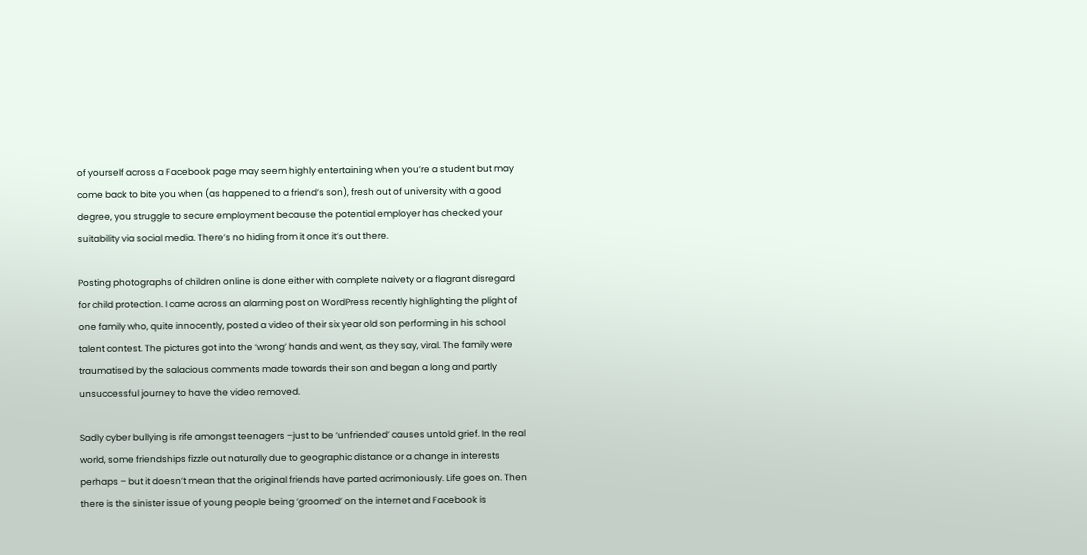of yourself across a Facebook page may seem highly entertaining when you’re a student but may come back to bite you when (as happened to a friend’s son), fresh out of university with a good degree, you struggle to secure employment because the potential employer has checked your suitability via social media. There’s no hiding from it once it’s out there.

Posting photographs of children online is done either with complete naivety or a flagrant disregard for child protection. I came across an alarming post on WordPress recently highlighting the plight of one family who, quite innocently, posted a video of their six year old son performing in his school talent contest. The pictures got into the ‘wrong’ hands and went, as they say, viral. The family were traumatised by the salacious comments made towards their son and began a long and partly unsuccessful journey to have the video removed.

Sadly cyber bullying is rife amongst teenagers –just to be ‘unfriended’ causes untold grief. In the real world, some friendships fizzle out naturally due to geographic distance or a change in interests perhaps – but it doesn’t mean that the original friends have parted acrimoniously. Life goes on. Then there is the sinister issue of young people being ‘groomed’ on the internet and Facebook is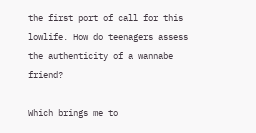the first port of call for this lowlife. How do teenagers assess the authenticity of a wannabe friend?

Which brings me to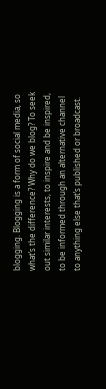blogging. Blogging is a form of social media, so what’s the difference? Why do we blog? To seek out similar interests, to inspire and be inspired, to be informed through an alternative channel to anything else that’s published or broadcast.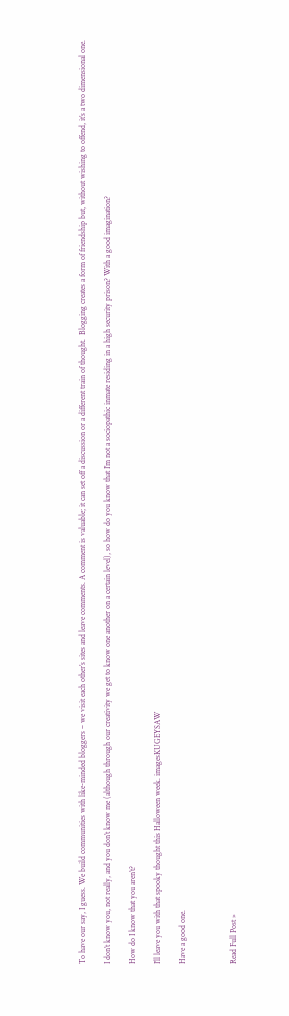To have our say, I guess. We build communities with like-minded bloggers – we visit each other’s sites and leave comments. A comment is valuable; it can set off a discussion or a different train of thought.  Blogging creates a form of friendship but, without wishing to offend, it’s a two dimensional one.

I don’t know you, not really, and you don’t know me (although through our creativity we get to know one another on a certain level), so how do you know that I’m not a sociopathic inmate residing in a high security prison? With a good imagination?

How do I know that you aren’t?

I’ll leave you with that spooky thought this Halloween week. imagesKUGEYSAW

Have a good one.



Read Full Post »